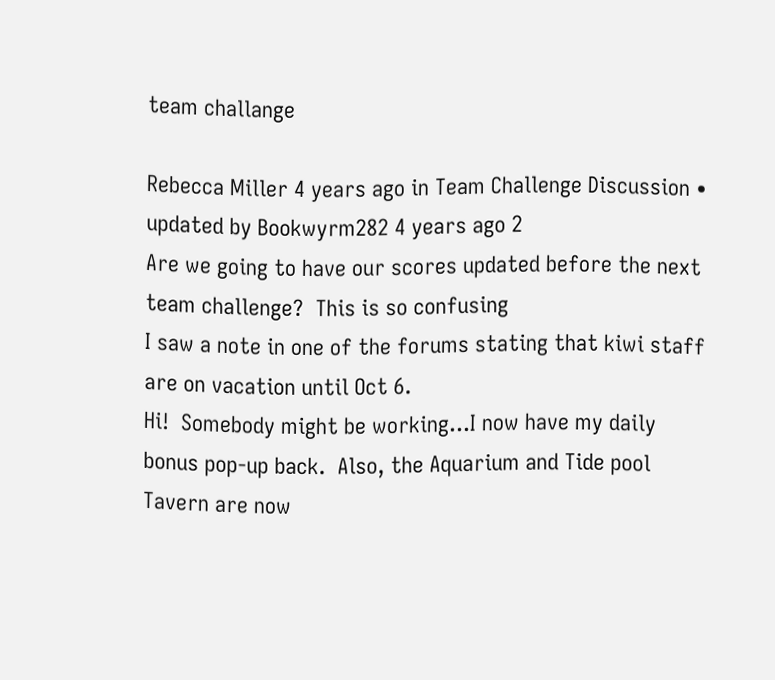team challange

Rebecca Miller 4 years ago in Team Challenge Discussion • updated by Bookwyrm282 4 years ago 2
Are we going to have our scores updated before the next team challenge?  This is so confusing
I saw a note in one of the forums stating that kiwi staff are on vacation until Oct 6.
Hi!  Somebody might be working...I now have my daily bonus pop-up back.  Also, the Aquarium and Tide pool Tavern are now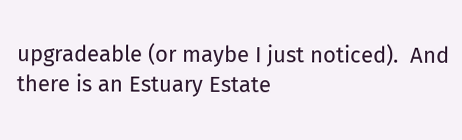upgradeable (or maybe I just noticed).  And there is an Estuary Estate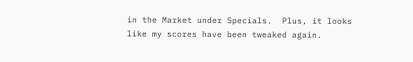in the Market under Specials.  Plus, it looks like my scores have been tweaked again.